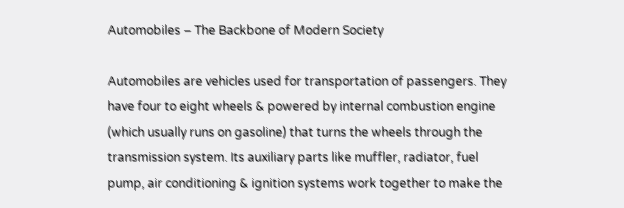Automobiles – The Backbone of Modern Society

Automobiles are vehicles used for transportation of passengers. They have four to eight wheels & powered by internal combustion engine (which usually runs on gasoline) that turns the wheels through the transmission system. Its auxiliary parts like muffler, radiator, fuel pump, air conditioning & ignition systems work together to make the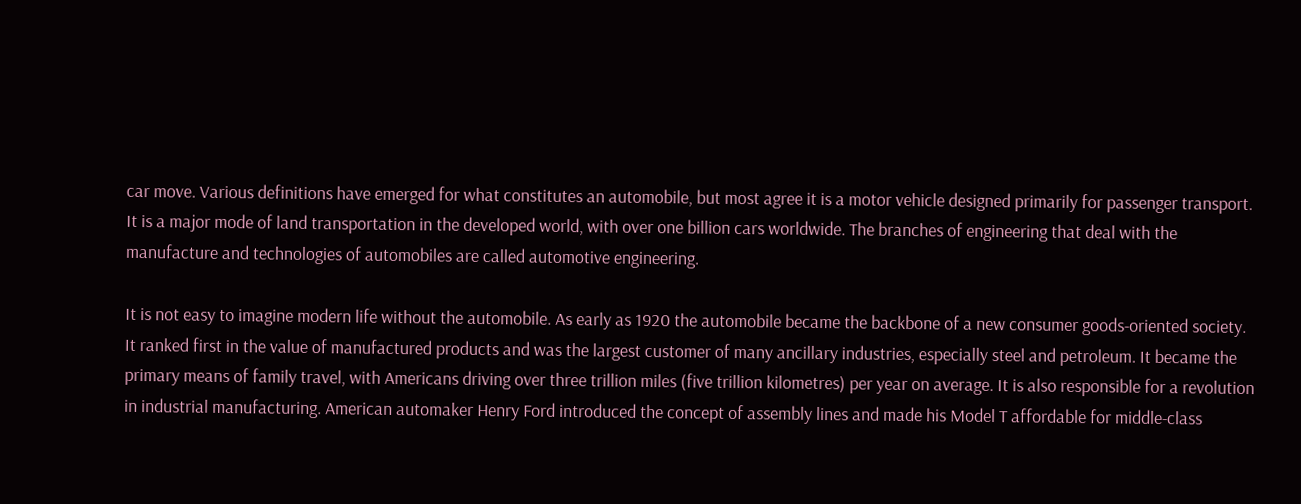car move. Various definitions have emerged for what constitutes an automobile, but most agree it is a motor vehicle designed primarily for passenger transport. It is a major mode of land transportation in the developed world, with over one billion cars worldwide. The branches of engineering that deal with the manufacture and technologies of automobiles are called automotive engineering.

It is not easy to imagine modern life without the automobile. As early as 1920 the automobile became the backbone of a new consumer goods-oriented society. It ranked first in the value of manufactured products and was the largest customer of many ancillary industries, especially steel and petroleum. It became the primary means of family travel, with Americans driving over three trillion miles (five trillion kilometres) per year on average. It is also responsible for a revolution in industrial manufacturing. American automaker Henry Ford introduced the concept of assembly lines and made his Model T affordable for middle-class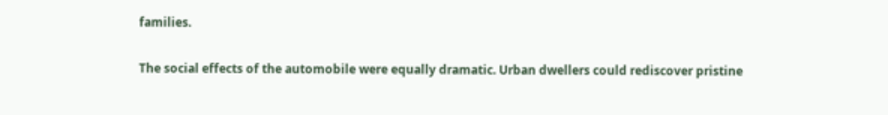families.

The social effects of the automobile were equally dramatic. Urban dwellers could rediscover pristine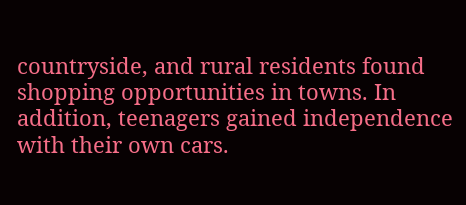countryside, and rural residents found shopping opportunities in towns. In addition, teenagers gained independence with their own cars.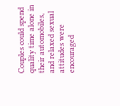Couples could spend quality time alone in their automobiles, and relaxed sexual attitudes were encouraged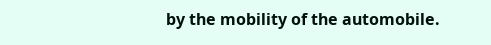by the mobility of the automobile.